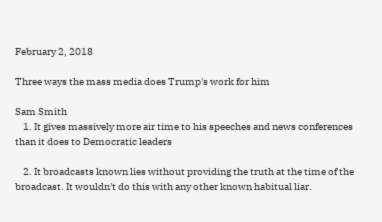February 2, 2018

Three ways the mass media does Trump's work for him

Sam Smith
    1. It gives massively more air time to his speeches and news conferences than it does to Democratic leaders

    2. It broadcasts known lies without providing the truth at the time of the broadcast. It wouldn't do this with any other known habitual liar.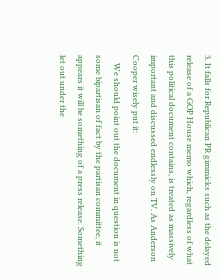3. It falls for Republican PR gimmicks such as the delayed release of a GOP House memo which, regardless of what this political document contains, is treated as massively important and discussed endlessly on TV. As Anderson Cooper wisely put it:
    We should point out the document in question is not some bipartisan of fact by the partisan committee, it appears it will be something of a press release. Something let out under the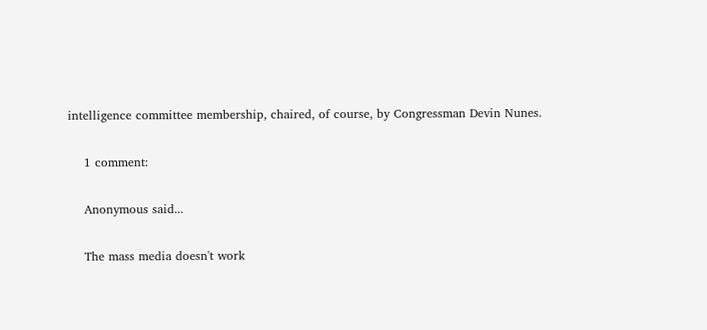intelligence committee membership, chaired, of course, by Congressman Devin Nunes.

    1 comment:

    Anonymous said...

    The mass media doesn't work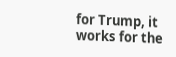for Trump, it works for the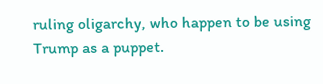ruling oligarchy, who happen to be using Trump as a puppet.